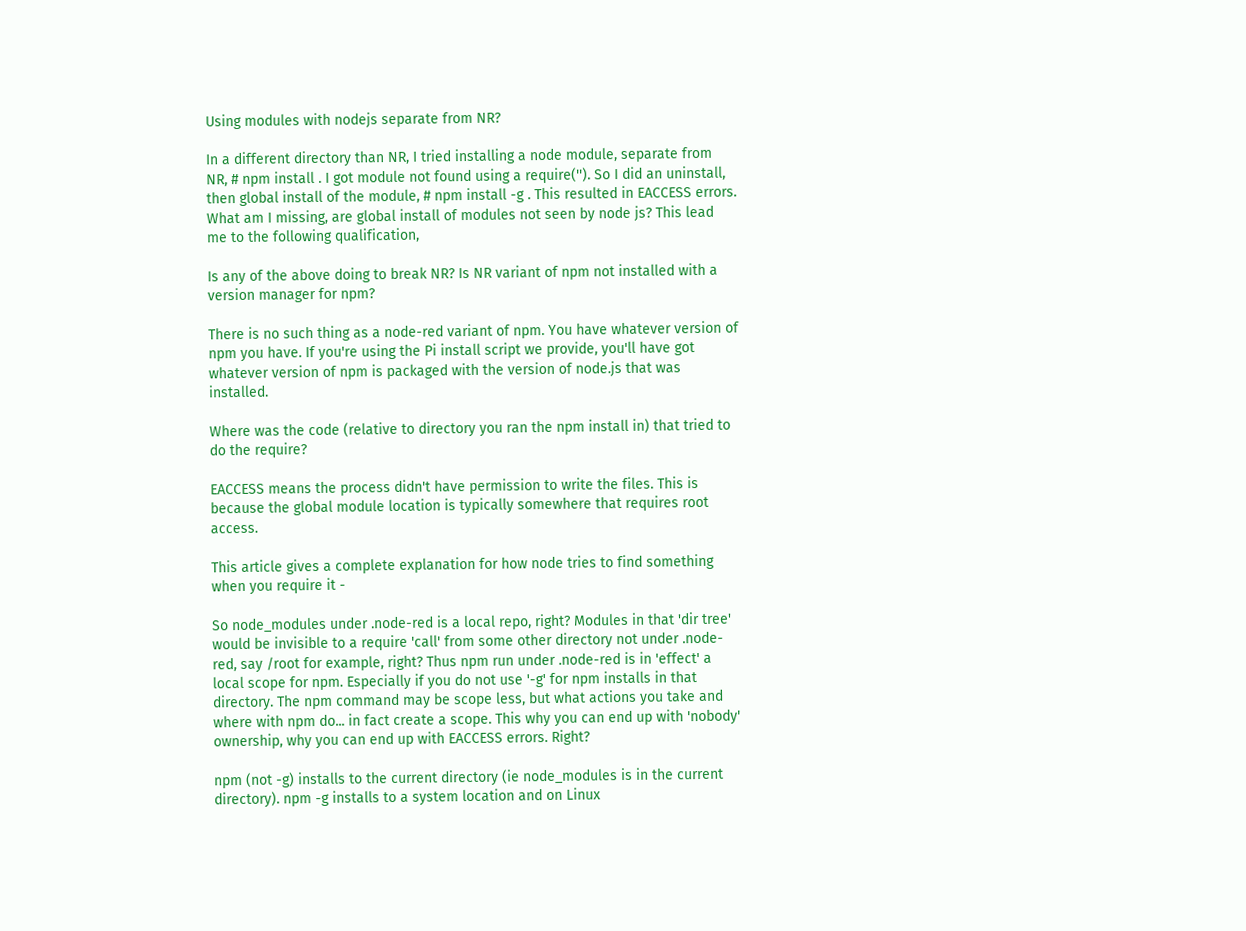Using modules with nodejs separate from NR?

In a different directory than NR, I tried installing a node module, separate from NR, # npm install . I got module not found using a require(''). So I did an uninstall, then global install of the module, # npm install -g . This resulted in EACCESS errors. What am I missing, are global install of modules not seen by node js? This lead me to the following qualification,

Is any of the above doing to break NR? Is NR variant of npm not installed with a version manager for npm?

There is no such thing as a node-red variant of npm. You have whatever version of npm you have. If you're using the Pi install script we provide, you'll have got whatever version of npm is packaged with the version of node.js that was installed.

Where was the code (relative to directory you ran the npm install in) that tried to do the require?

EACCESS means the process didn't have permission to write the files. This is because the global module location is typically somewhere that requires root access.

This article gives a complete explanation for how node tries to find something when you require it -

So node_modules under .node-red is a local repo, right? Modules in that 'dir tree' would be invisible to a require 'call' from some other directory not under .node-red, say /root for example, right? Thus npm run under .node-red is in 'effect' a local scope for npm. Especially if you do not use '-g' for npm installs in that directory. The npm command may be scope less, but what actions you take and where with npm do... in fact create a scope. This why you can end up with 'nobody' ownership, why you can end up with EACCESS errors. Right?

npm (not -g) installs to the current directory (ie node_modules is in the current directory). npm -g installs to a system location and on Linux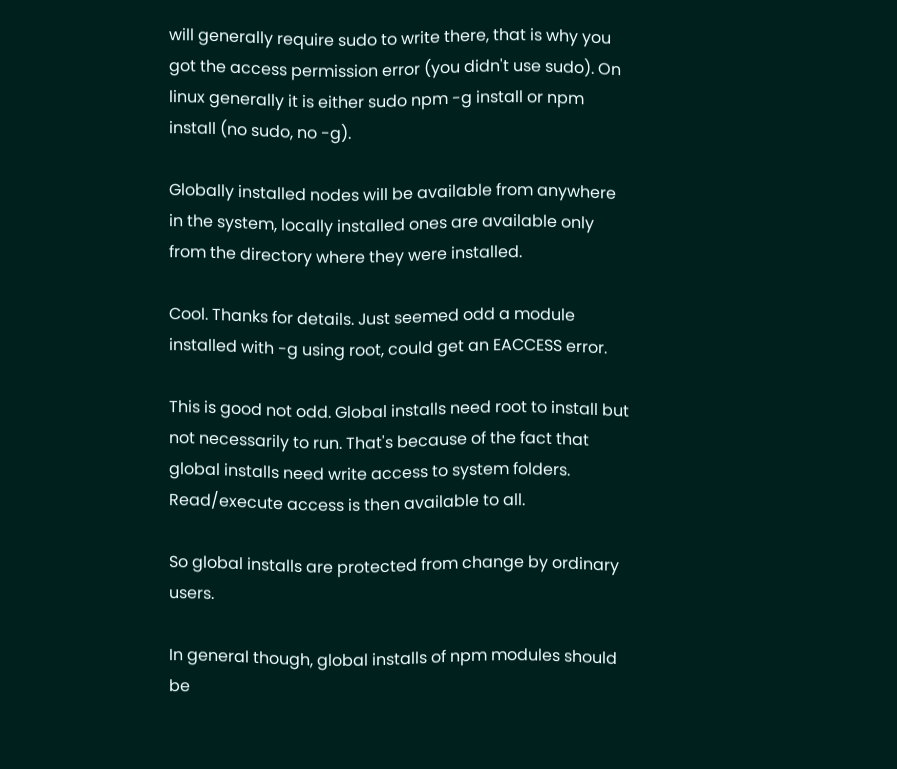will generally require sudo to write there, that is why you got the access permission error (you didn't use sudo). On linux generally it is either sudo npm -g install or npm install (no sudo, no -g).

Globally installed nodes will be available from anywhere in the system, locally installed ones are available only from the directory where they were installed.

Cool. Thanks for details. Just seemed odd a module installed with -g using root, could get an EACCESS error.

This is good not odd. Global installs need root to install but not necessarily to run. That's because of the fact that global installs need write access to system folders. Read/execute access is then available to all.

So global installs are protected from change by ordinary users.

In general though, global installs of npm modules should be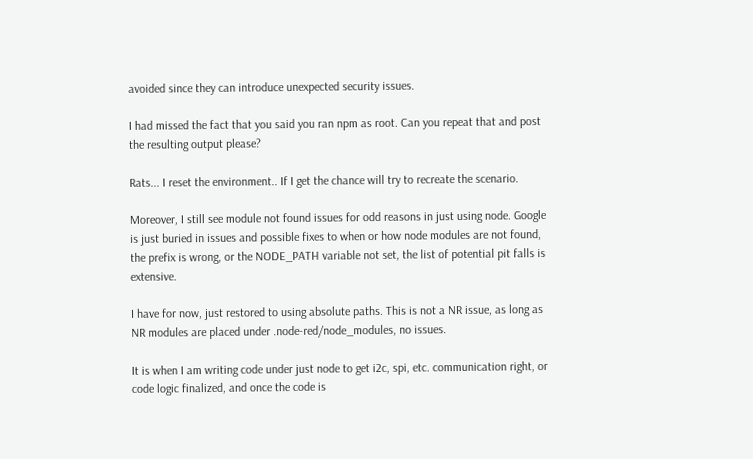avoided since they can introduce unexpected security issues.

I had missed the fact that you said you ran npm as root. Can you repeat that and post the resulting output please?

Rats... I reset the environment.. If I get the chance will try to recreate the scenario.

Moreover, I still see module not found issues for odd reasons in just using node. Google is just buried in issues and possible fixes to when or how node modules are not found, the prefix is wrong, or the NODE_PATH variable not set, the list of potential pit falls is extensive.

I have for now, just restored to using absolute paths. This is not a NR issue, as long as NR modules are placed under .node-red/node_modules, no issues.

It is when I am writing code under just node to get i2c, spi, etc. communication right, or code logic finalized, and once the code is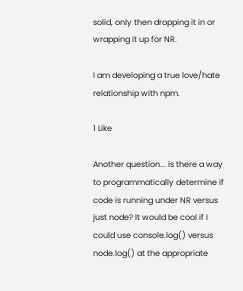solid, only then dropping it in or wrapping it up for NR.

I am developing a true love/hate relationship with npm.

1 Like

Another question... is there a way to programmatically determine if code is running under NR versus just node? It would be cool if I could use console.log() versus node.log() at the appropriate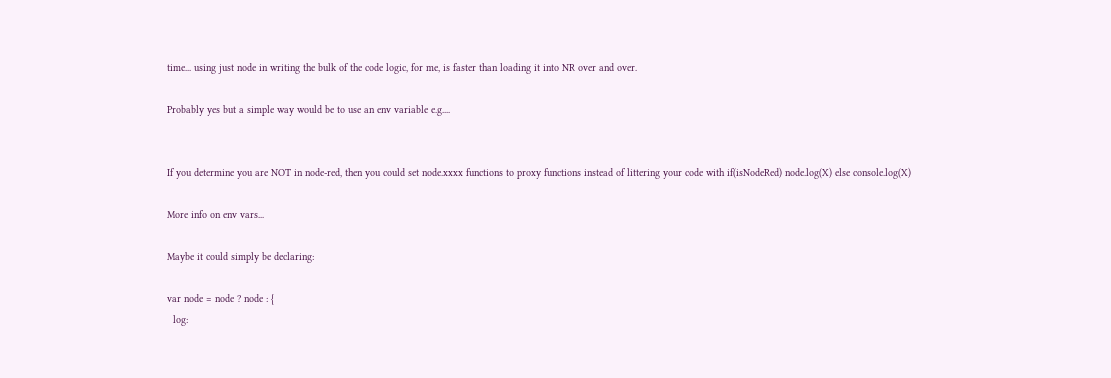time... using just node in writing the bulk of the code logic, for me, is faster than loading it into NR over and over.

Probably yes but a simple way would be to use an env variable e.g....


If you determine you are NOT in node-red, then you could set node.xxxx functions to proxy functions instead of littering your code with if(isNodeRed) node.log(X) else console.log(X)

More info on env vars...

Maybe it could simply be declaring:

var node = node ? node : {
  log: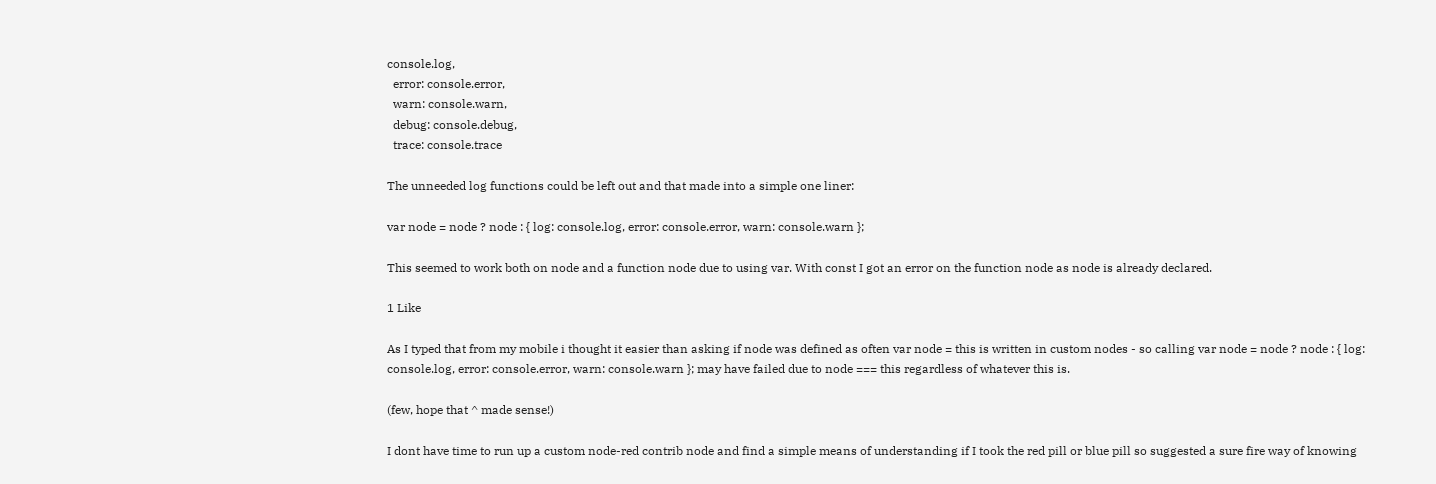console.log,
  error: console.error,
  warn: console.warn,
  debug: console.debug,
  trace: console.trace

The unneeded log functions could be left out and that made into a simple one liner:

var node = node ? node : { log: console.log, error: console.error, warn: console.warn };

This seemed to work both on node and a function node due to using var. With const I got an error on the function node as node is already declared.

1 Like

As I typed that from my mobile i thought it easier than asking if node was defined as often var node = this is written in custom nodes - so calling var node = node ? node : { log: console.log, error: console.error, warn: console.warn }; may have failed due to node === this regardless of whatever this is.

(few, hope that ^ made sense!)

I dont have time to run up a custom node-red contrib node and find a simple means of understanding if I took the red pill or blue pill so suggested a sure fire way of knowing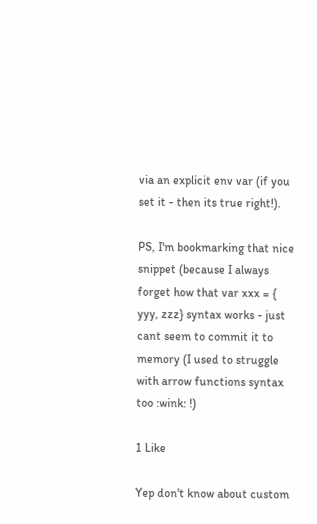via an explicit env var (if you set it - then its true right!).

PS, I'm bookmarking that nice snippet (because I always forget how that var xxx = { yyy, zzz} syntax works - just cant seem to commit it to memory (I used to struggle with arrow functions syntax too :wink: !)

1 Like

Yep don't know about custom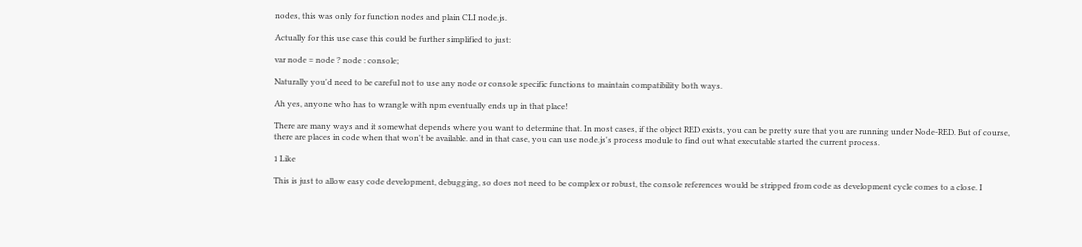nodes, this was only for function nodes and plain CLI node.js.

Actually for this use case this could be further simplified to just:

var node = node ? node : console;

Naturally you'd need to be careful not to use any node or console specific functions to maintain compatibility both ways.

Ah yes, anyone who has to wrangle with npm eventually ends up in that place!

There are many ways and it somewhat depends where you want to determine that. In most cases, if the object RED exists, you can be pretty sure that you are running under Node-RED. But of course, there are places in code when that won't be available. and in that case, you can use node.js's process module to find out what executable started the current process.

1 Like

This is just to allow easy code development, debugging, so does not need to be complex or robust, the console references would be stripped from code as development cycle comes to a close. I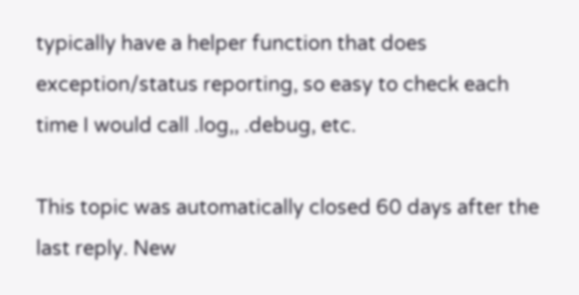typically have a helper function that does exception/status reporting, so easy to check each time I would call .log,, .debug, etc.

This topic was automatically closed 60 days after the last reply. New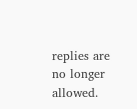replies are no longer allowed.